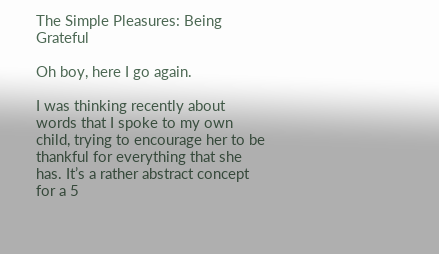The Simple Pleasures: Being Grateful

Oh boy, here I go again.

I was thinking recently about words that I spoke to my own child, trying to encourage her to be thankful for everything that she has. It’s a rather abstract concept for a 5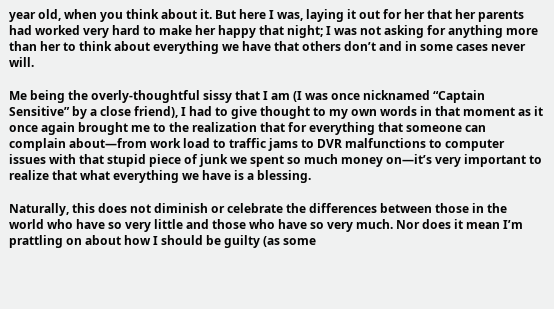year old, when you think about it. But here I was, laying it out for her that her parents had worked very hard to make her happy that night; I was not asking for anything more than her to think about everything we have that others don’t and in some cases never will.

Me being the overly-thoughtful sissy that I am (I was once nicknamed “Captain Sensitive” by a close friend), I had to give thought to my own words in that moment as it once again brought me to the realization that for everything that someone can complain about—from work load to traffic jams to DVR malfunctions to computer issues with that stupid piece of junk we spent so much money on—it’s very important to realize that what everything we have is a blessing.

Naturally, this does not diminish or celebrate the differences between those in the world who have so very little and those who have so very much. Nor does it mean I’m prattling on about how I should be guilty (as some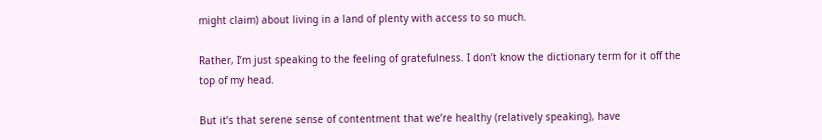might claim) about living in a land of plenty with access to so much.

Rather, I’m just speaking to the feeling of gratefulness. I don’t know the dictionary term for it off the top of my head.

But it’s that serene sense of contentment that we’re healthy (relatively speaking), have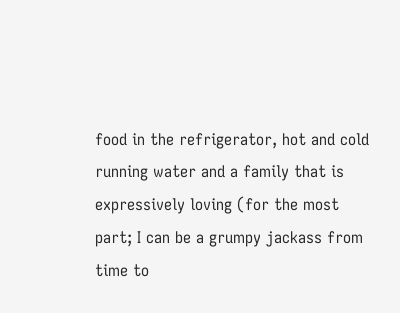food in the refrigerator, hot and cold running water and a family that is expressively loving (for the most part; I can be a grumpy jackass from time to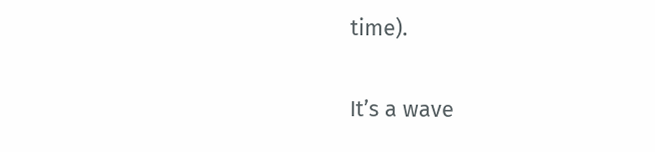time).

It’s a wave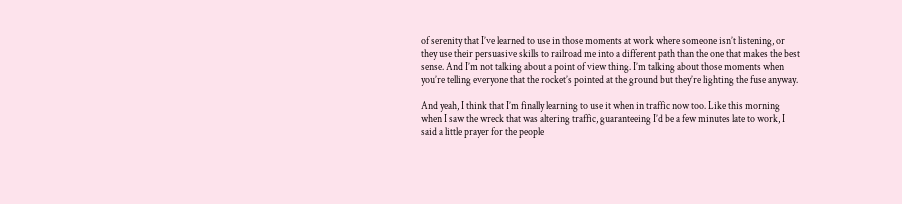of serenity that I’ve learned to use in those moments at work where someone isn’t listening, or they use their persuasive skills to railroad me into a different path than the one that makes the best sense. And I’m not talking about a point of view thing. I’m talking about those moments when you’re telling everyone that the rocket’s pointed at the ground but they’re lighting the fuse anyway.

And yeah, I think that I’m finally learning to use it when in traffic now too. Like this morning when I saw the wreck that was altering traffic, guaranteeing I’d be a few minutes late to work, I said a little prayer for the people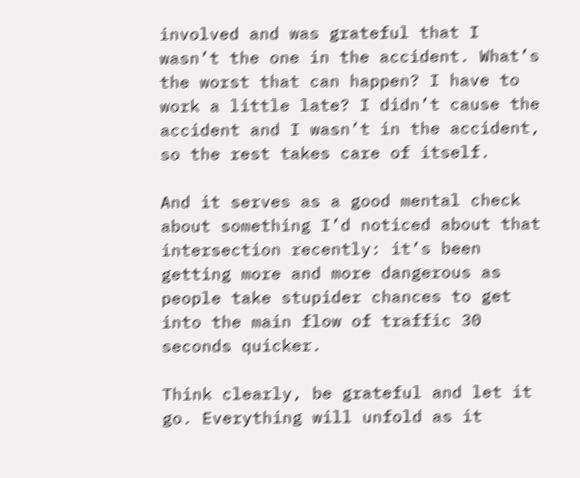involved and was grateful that I wasn’t the one in the accident. What’s the worst that can happen? I have to work a little late? I didn’t cause the accident and I wasn’t in the accident, so the rest takes care of itself.

And it serves as a good mental check about something I’d noticed about that intersection recently: it’s been getting more and more dangerous as people take stupider chances to get into the main flow of traffic 30 seconds quicker.

Think clearly, be grateful and let it go. Everything will unfold as it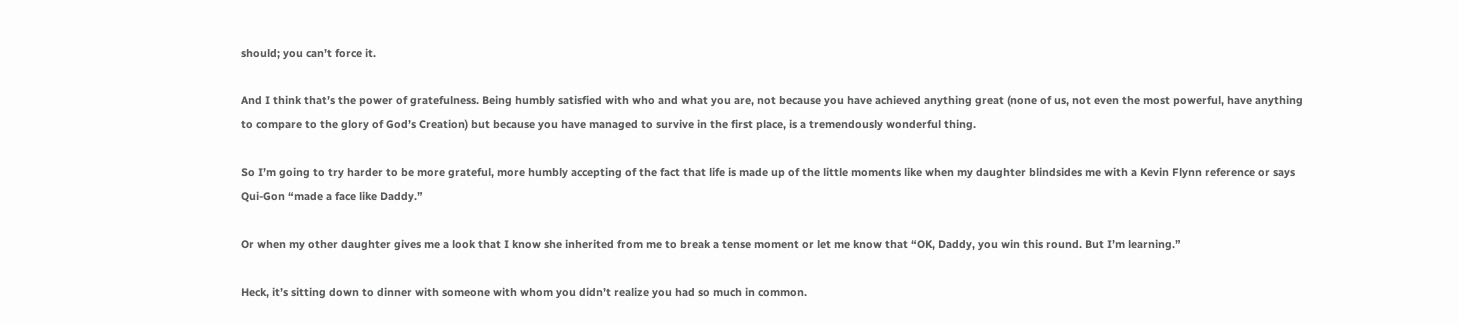should; you can’t force it.

And I think that’s the power of gratefulness. Being humbly satisfied with who and what you are, not because you have achieved anything great (none of us, not even the most powerful, have anything to compare to the glory of God’s Creation) but because you have managed to survive in the first place, is a tremendously wonderful thing.

So I’m going to try harder to be more grateful, more humbly accepting of the fact that life is made up of the little moments like when my daughter blindsides me with a Kevin Flynn reference or says Qui-Gon “made a face like Daddy.”

Or when my other daughter gives me a look that I know she inherited from me to break a tense moment or let me know that “OK, Daddy, you win this round. But I’m learning.”

Heck, it’s sitting down to dinner with someone with whom you didn’t realize you had so much in common.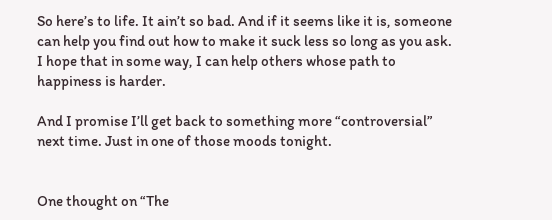So here’s to life. It ain’t so bad. And if it seems like it is, someone can help you find out how to make it suck less so long as you ask. I hope that in some way, I can help others whose path to happiness is harder.

And I promise I’ll get back to something more “controversial” next time. Just in one of those moods tonight.


One thought on “The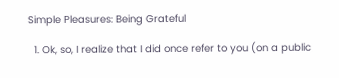Simple Pleasures: Being Grateful

  1. Ok, so, I realize that I did once refer to you (on a public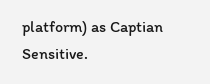platform) as Captian Sensitive.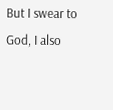But I swear to God, I also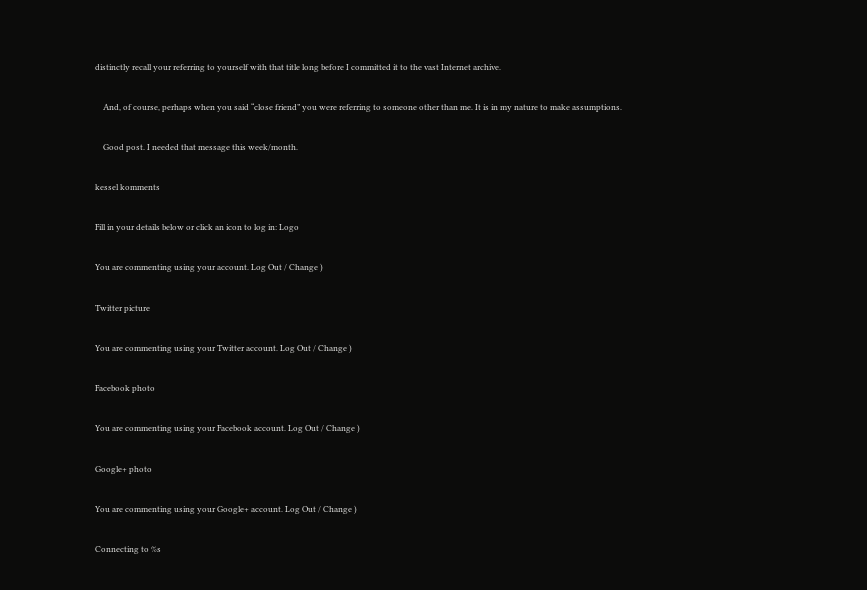distinctly recall your referring to yourself with that title long before I committed it to the vast Internet archive.

    And, of course, perhaps when you said “close friend” you were referring to someone other than me. It is in my nature to make assumptions.

    Good post. I needed that message this week/month.

kessel komments

Fill in your details below or click an icon to log in: Logo

You are commenting using your account. Log Out / Change )

Twitter picture

You are commenting using your Twitter account. Log Out / Change )

Facebook photo

You are commenting using your Facebook account. Log Out / Change )

Google+ photo

You are commenting using your Google+ account. Log Out / Change )

Connecting to %s